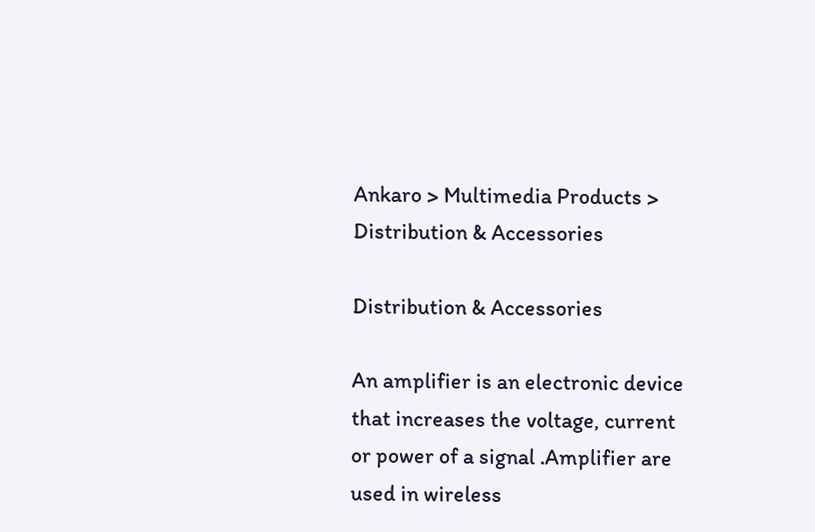Ankaro > Multimedia Products > Distribution & Accessories

Distribution & Accessories

An amplifier is an electronic device that increases the voltage, current or power of a signal .Amplifier are used in wireless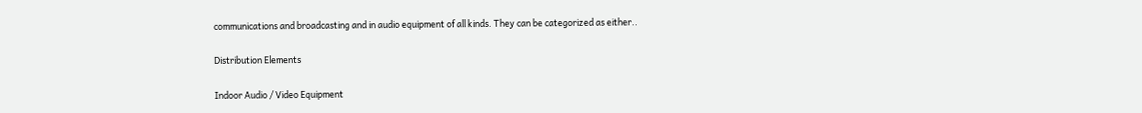communications and broadcasting and in audio equipment of all kinds. They can be categorized as either..

Distribution Elements

Indoor Audio / Video Equipment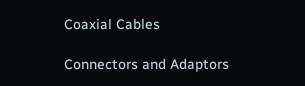Coaxial Cables

Connectors and Adaptors